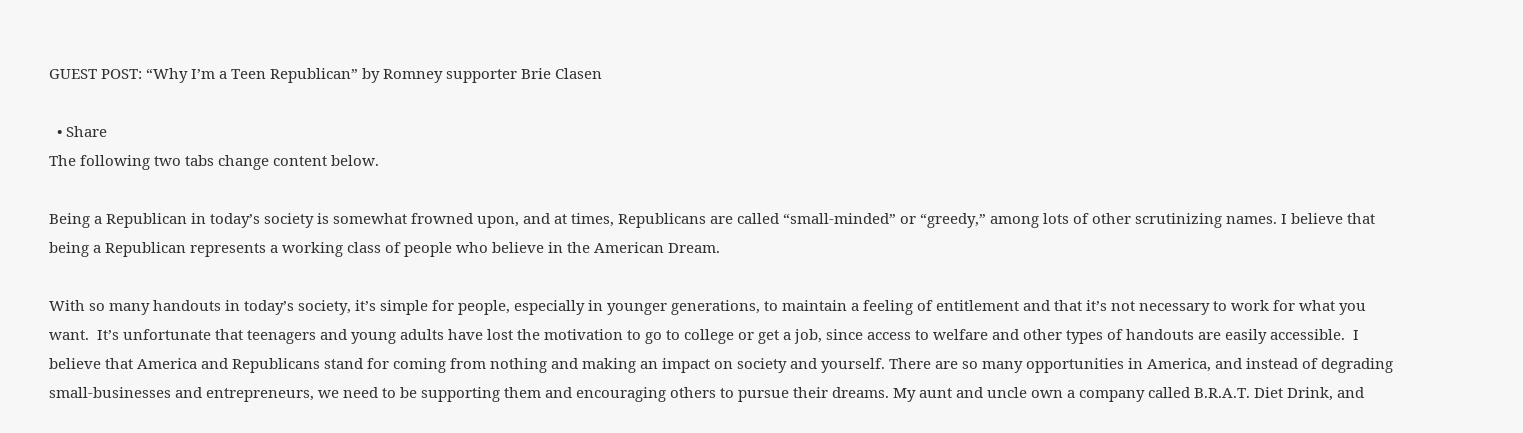GUEST POST: “Why I’m a Teen Republican” by Romney supporter Brie Clasen

  • Share
The following two tabs change content below.

Being a Republican in today’s society is somewhat frowned upon, and at times, Republicans are called “small-minded” or “greedy,” among lots of other scrutinizing names. I believe that being a Republican represents a working class of people who believe in the American Dream.

With so many handouts in today’s society, it’s simple for people, especially in younger generations, to maintain a feeling of entitlement and that it’s not necessary to work for what you want.  It’s unfortunate that teenagers and young adults have lost the motivation to go to college or get a job, since access to welfare and other types of handouts are easily accessible.  I believe that America and Republicans stand for coming from nothing and making an impact on society and yourself. There are so many opportunities in America, and instead of degrading small-businesses and entrepreneurs, we need to be supporting them and encouraging others to pursue their dreams. My aunt and uncle own a company called B.R.A.T. Diet Drink, and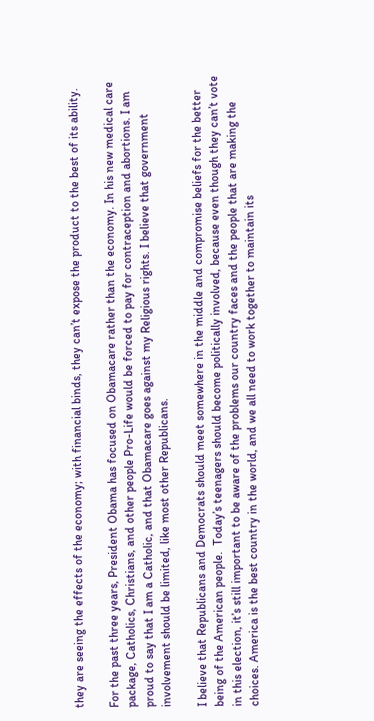they are seeing the effects of the economy; with financial binds, they can’t expose the product to the best of its ability.

For the past three years, President Obama has focused on Obamacare rather than the economy. In his new medical care package, Catholics, Christians, and other people Pro-Life would be forced to pay for contraception and abortions. I am proud to say that I am a Catholic, and that Obamacare goes against my Religious rights. I believe that government involvement should be limited, like most other Republicans.

I believe that Republicans and Democrats should meet somewhere in the middle and compromise beliefs for the better being of the American people.  Today’s teenagers should become politically involved, because even though they can’t vote in this election, it’s still important to be aware of the problems our country faces and the people that are making the choices. America is the best country in the world, and we all need to work together to maintain its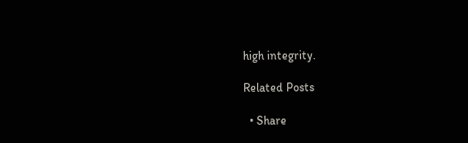high integrity.

Related Posts

  • Share